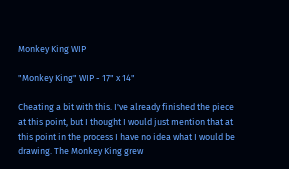Monkey King WIP

"Monkey King" WIP - 17" x 14"

Cheating a bit with this. I've already finished the piece at this point, but I thought I would just mention that at this point in the process I have no idea what I would be drawing. The Monkey King grew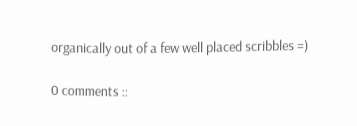organically out of a few well placed scribbles =)

0 comments ::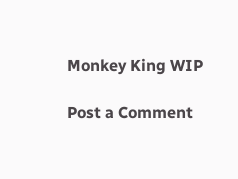Monkey King WIP

Post a Comment